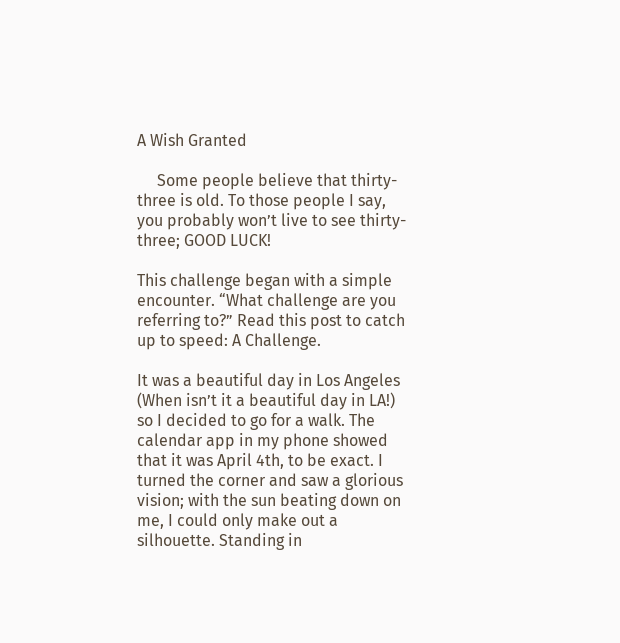A Wish Granted

     Some people believe that thirty-three is old. To those people I say, you probably won’t live to see thirty-three; GOOD LUCK!

This challenge began with a simple encounter. “What challenge are you referring to?” Read this post to catch up to speed: A Challenge.

It was a beautiful day in Los Angeles (When isn’t it a beautiful day in LA!) so I decided to go for a walk. The calendar app in my phone showed that it was April 4th, to be exact. I turned the corner and saw a glorious vision; with the sun beating down on me, I could only make out a silhouette. Standing in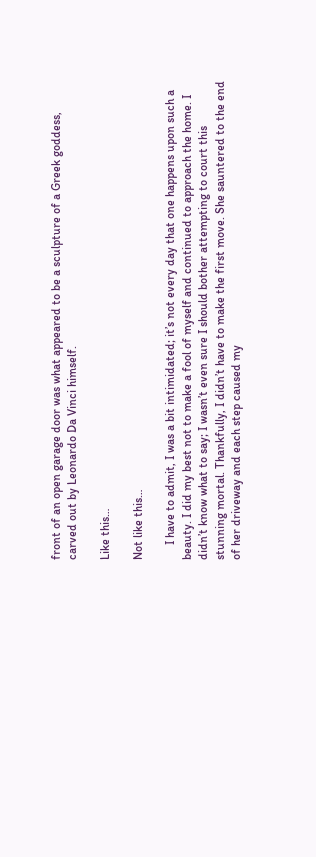front of an open garage door was what appeared to be a sculpture of a Greek goddess, carved out by Leonardo Da Vinci himself.

Like this…

Not like this…

     I have to admit, I was a bit intimidated; it’s not every day that one happens upon such a beauty. I did my best not to make a fool of myself and continued to approach the home. I didn’t know what to say; I wasn’t even sure I should bother attempting to court this stunning mortal. Thankfully, I didn’t have to make the first move. She sauntered to the end of her driveway and each step caused my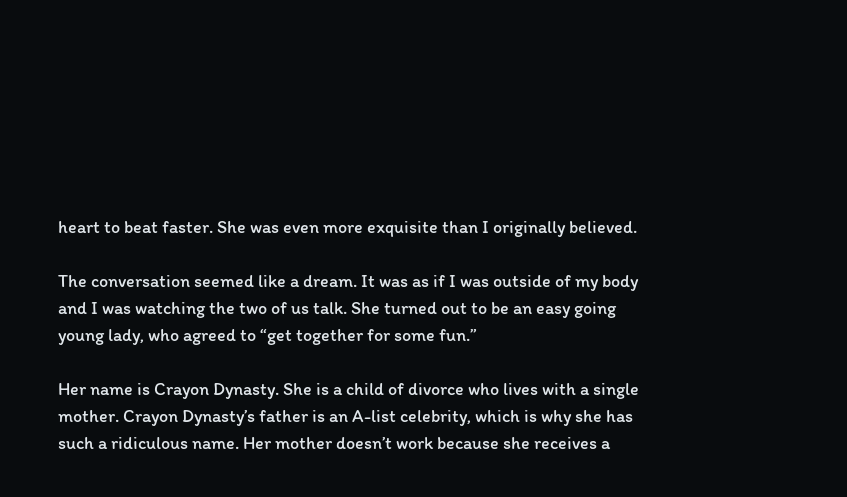heart to beat faster. She was even more exquisite than I originally believed.

The conversation seemed like a dream. It was as if I was outside of my body and I was watching the two of us talk. She turned out to be an easy going young lady, who agreed to “get together for some fun.”

Her name is Crayon Dynasty. She is a child of divorce who lives with a single mother. Crayon Dynasty’s father is an A-list celebrity, which is why she has such a ridiculous name. Her mother doesn’t work because she receives a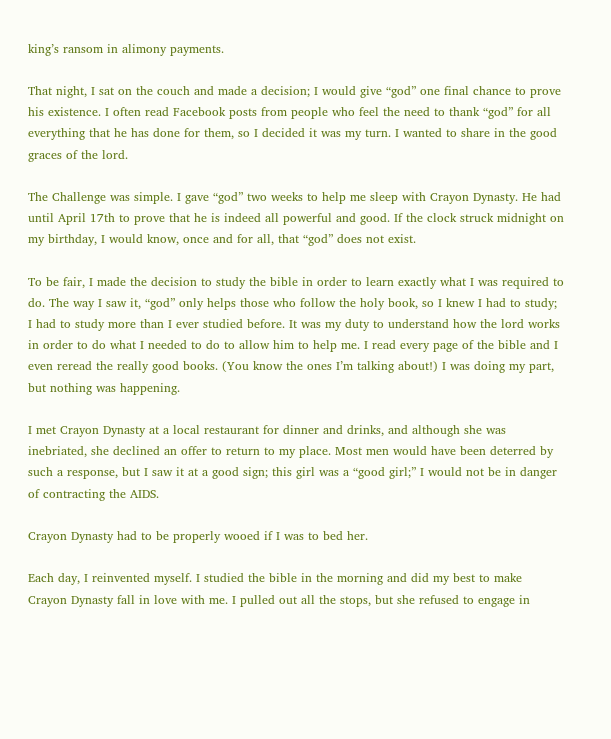king’s ransom in alimony payments.

That night, I sat on the couch and made a decision; I would give “god” one final chance to prove his existence. I often read Facebook posts from people who feel the need to thank “god” for all everything that he has done for them, so I decided it was my turn. I wanted to share in the good graces of the lord.

The Challenge was simple. I gave “god” two weeks to help me sleep with Crayon Dynasty. He had until April 17th to prove that he is indeed all powerful and good. If the clock struck midnight on my birthday, I would know, once and for all, that “god” does not exist.

To be fair, I made the decision to study the bible in order to learn exactly what I was required to do. The way I saw it, “god” only helps those who follow the holy book, so I knew I had to study; I had to study more than I ever studied before. It was my duty to understand how the lord works in order to do what I needed to do to allow him to help me. I read every page of the bible and I even reread the really good books. (You know the ones I’m talking about!) I was doing my part, but nothing was happening.

I met Crayon Dynasty at a local restaurant for dinner and drinks, and although she was inebriated, she declined an offer to return to my place. Most men would have been deterred by such a response, but I saw it at a good sign; this girl was a “good girl;” I would not be in danger of contracting the AIDS.

Crayon Dynasty had to be properly wooed if I was to bed her.

Each day, I reinvented myself. I studied the bible in the morning and did my best to make Crayon Dynasty fall in love with me. I pulled out all the stops, but she refused to engage in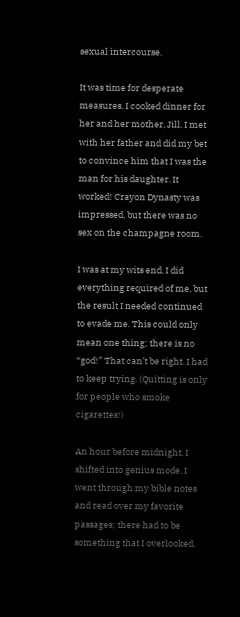sexual intercourse.

It was time for desperate measures. I cooked dinner for her and her mother, Jill. I met with her father and did my bet to convince him that I was the man for his daughter. It worked! Crayon Dynasty was impressed, but there was no sex on the champagne room.

I was at my wits end. I did everything required of me, but the result I needed continued to evade me. This could only mean one thing; there is no “god!” That can’t be right. I had to keep trying. (Quitting is only for people who smoke cigarettes!)

An hour before midnight, I shifted into genius mode. I went through my bible notes and read over my favorite passages; there had to be something that I overlooked.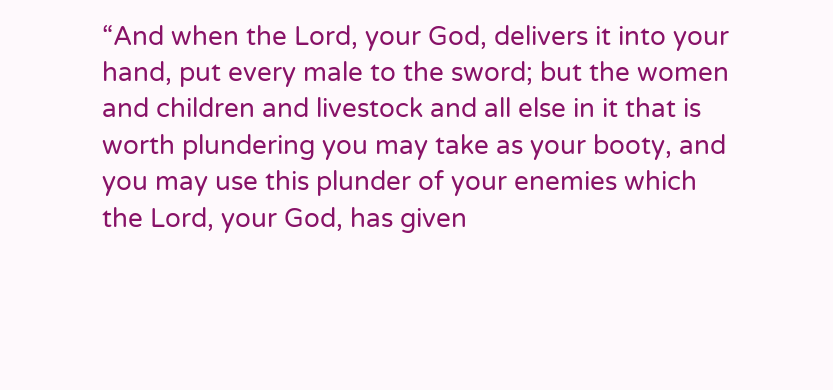“And when the Lord, your God, delivers it into your hand, put every male to the sword; but the women and children and livestock and all else in it that is worth plundering you may take as your booty, and you may use this plunder of your enemies which the Lord, your God, has given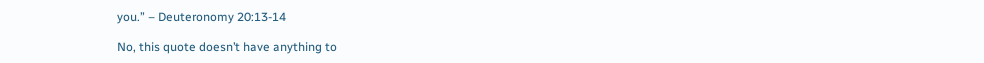you.” – Deuteronomy 20:13-14

No, this quote doesn’t have anything to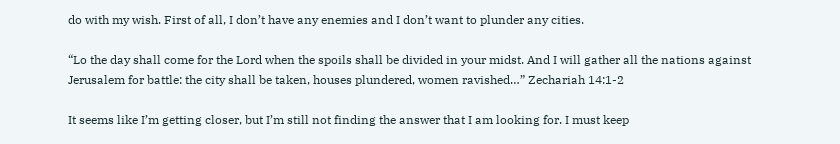do with my wish. First of all, I don’t have any enemies and I don’t want to plunder any cities.

“Lo the day shall come for the Lord when the spoils shall be divided in your midst. And I will gather all the nations against Jerusalem for battle: the city shall be taken, houses plundered, women ravished…” Zechariah 14:1-2

It seems like I’m getting closer, but I’m still not finding the answer that I am looking for. I must keep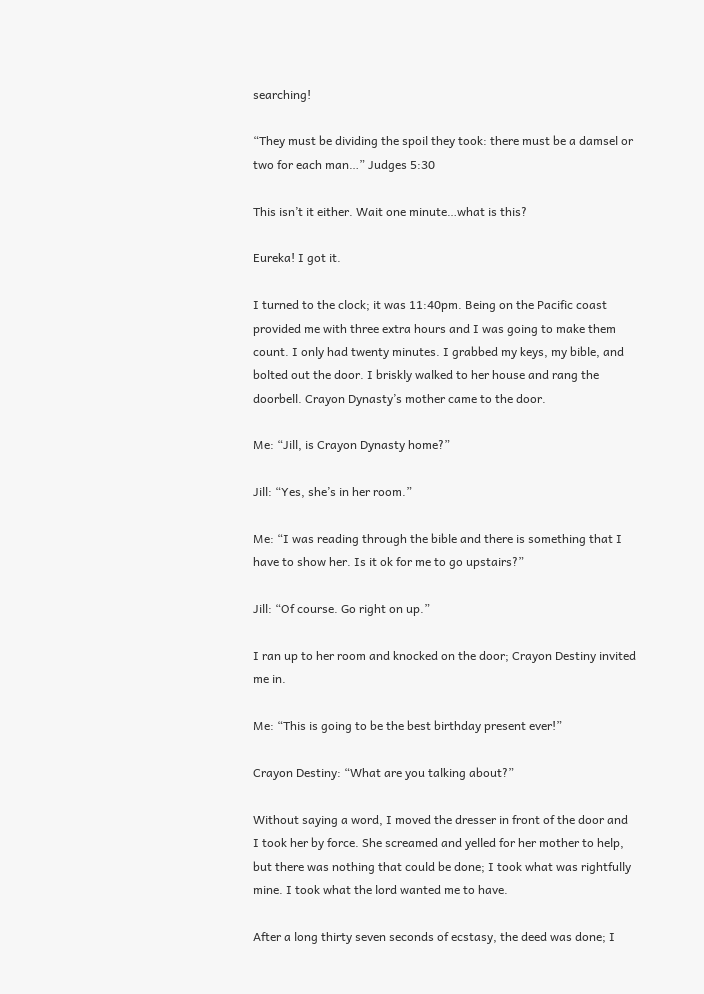searching!

“They must be dividing the spoil they took: there must be a damsel or two for each man…” Judges 5:30

This isn’t it either. Wait one minute…what is this?

Eureka! I got it.

I turned to the clock; it was 11:40pm. Being on the Pacific coast provided me with three extra hours and I was going to make them count. I only had twenty minutes. I grabbed my keys, my bible, and bolted out the door. I briskly walked to her house and rang the doorbell. Crayon Dynasty’s mother came to the door.

Me: “Jill, is Crayon Dynasty home?”

Jill: “Yes, she’s in her room.”

Me: “I was reading through the bible and there is something that I have to show her. Is it ok for me to go upstairs?”

Jill: “Of course. Go right on up.”

I ran up to her room and knocked on the door; Crayon Destiny invited me in.

Me: “This is going to be the best birthday present ever!”

Crayon Destiny: “What are you talking about?”

Without saying a word, I moved the dresser in front of the door and I took her by force. She screamed and yelled for her mother to help, but there was nothing that could be done; I took what was rightfully mine. I took what the lord wanted me to have.

After a long thirty seven seconds of ecstasy, the deed was done; I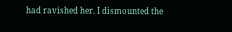had ravished her. I dismounted the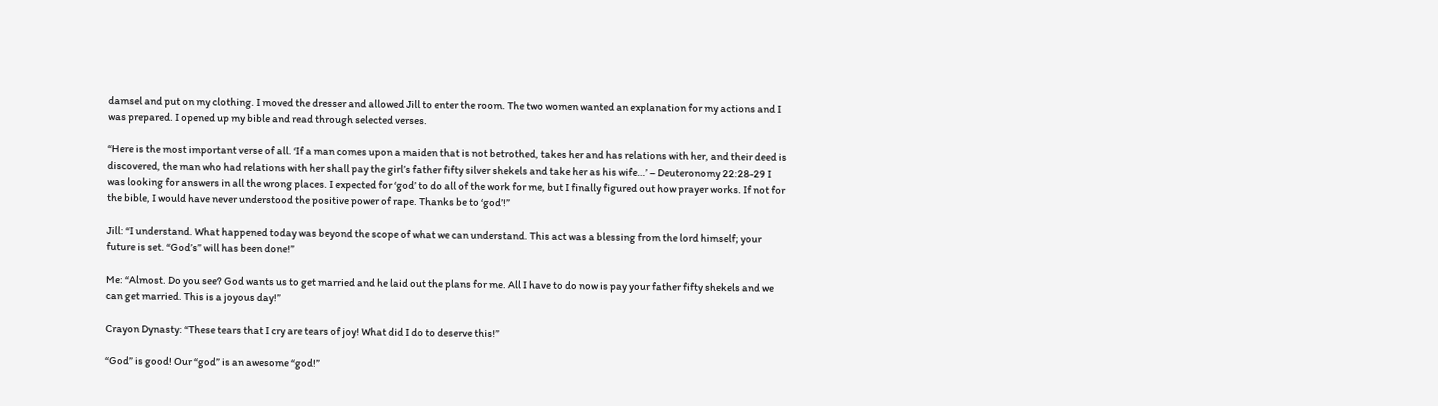damsel and put on my clothing. I moved the dresser and allowed Jill to enter the room. The two women wanted an explanation for my actions and I was prepared. I opened up my bible and read through selected verses.

“Here is the most important verse of all. ‘If a man comes upon a maiden that is not betrothed, takes her and has relations with her, and their deed is discovered, the man who had relations with her shall pay the girl’s father fifty silver shekels and take her as his wife…’ – Deuteronomy 22:28-29 I was looking for answers in all the wrong places. I expected for ‘god’ to do all of the work for me, but I finally figured out how prayer works. If not for the bible, I would have never understood the positive power of rape. Thanks be to ‘god’!”

Jill: “I understand. What happened today was beyond the scope of what we can understand. This act was a blessing from the lord himself; your future is set. “God’s” will has been done!”

Me: “Almost. Do you see? God wants us to get married and he laid out the plans for me. All I have to do now is pay your father fifty shekels and we can get married. This is a joyous day!”

Crayon Dynasty: “These tears that I cry are tears of joy! What did I do to deserve this!”

“God” is good! Our “god” is an awesome “god!”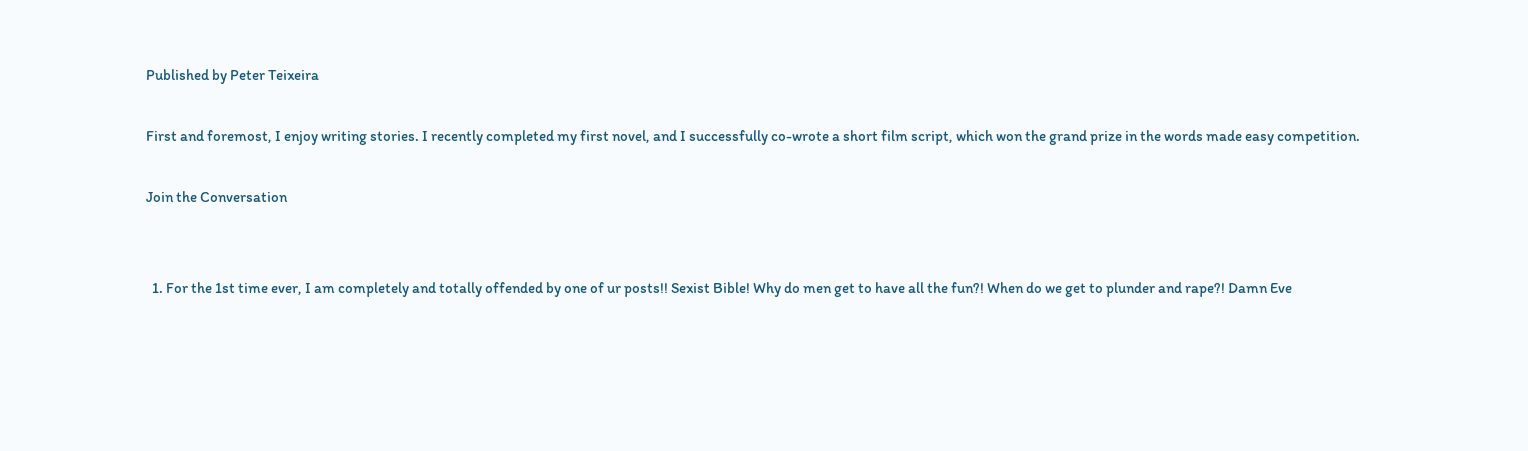Published by Peter Teixeira

First and foremost, I enjoy writing stories. I recently completed my first novel, and I successfully co-wrote a short film script, which won the grand prize in the words made easy competition.

Join the Conversation


  1. For the 1st time ever, I am completely and totally offended by one of ur posts!! Sexist Bible! Why do men get to have all the fun?! When do we get to plunder and rape?! Damn Eve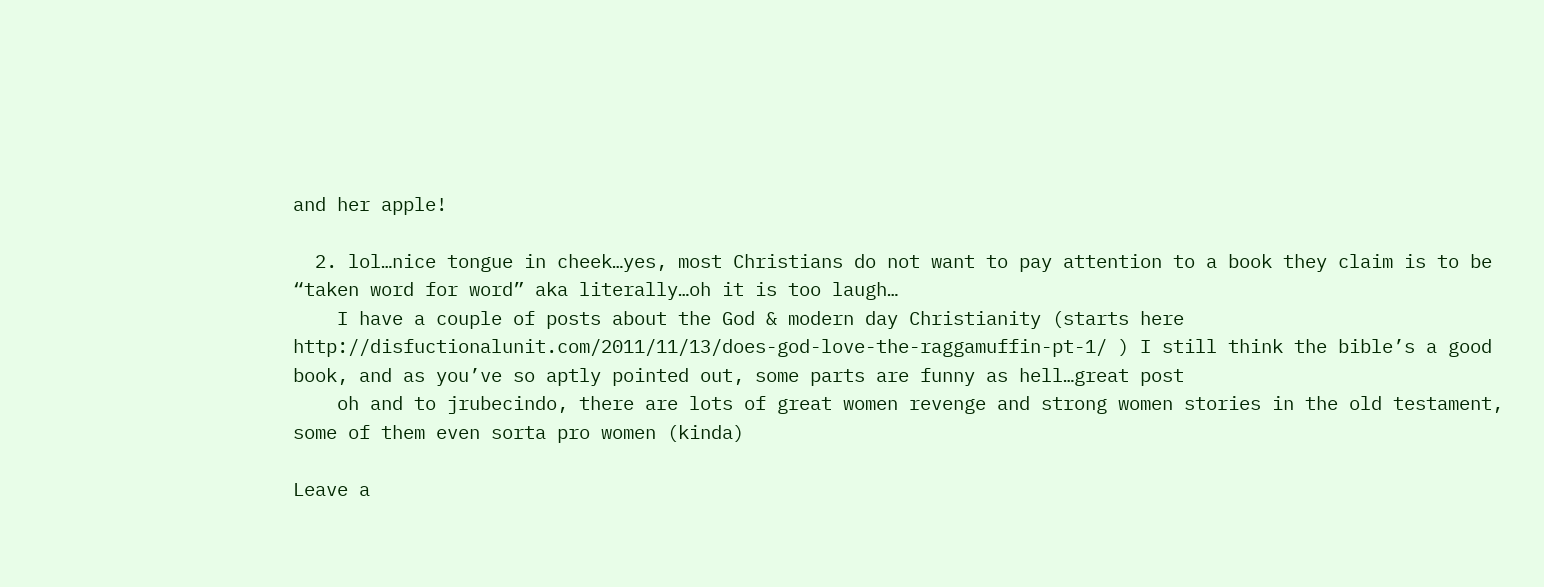and her apple!

  2. lol…nice tongue in cheek…yes, most Christians do not want to pay attention to a book they claim is to be “taken word for word” aka literally…oh it is too laugh…
    I have a couple of posts about the God & modern day Christianity (starts here http://disfuctionalunit.com/2011/11/13/does-god-love-the-raggamuffin-pt-1/ ) I still think the bible’s a good book, and as you’ve so aptly pointed out, some parts are funny as hell…great post
    oh and to jrubecindo, there are lots of great women revenge and strong women stories in the old testament, some of them even sorta pro women (kinda)

Leave a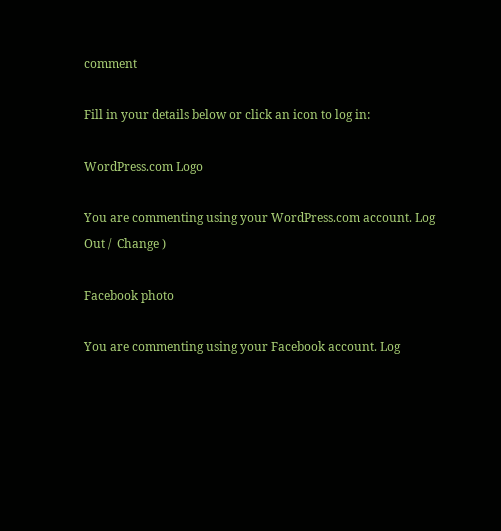comment

Fill in your details below or click an icon to log in:

WordPress.com Logo

You are commenting using your WordPress.com account. Log Out /  Change )

Facebook photo

You are commenting using your Facebook account. Log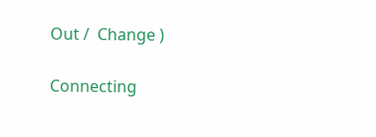Out /  Change )

Connecting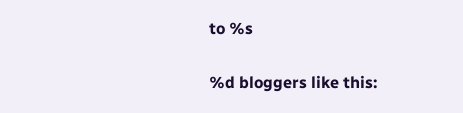to %s

%d bloggers like this: